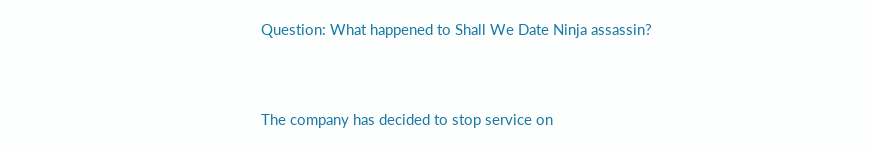Question: What happened to Shall We Date Ninja assassin?


The company has decided to stop service on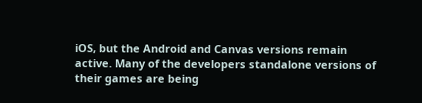iOS, but the Android and Canvas versions remain active. Many of the developers standalone versions of their games are being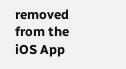removed from the iOS App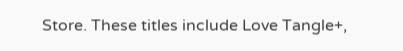Store. These titles include Love Tangle+,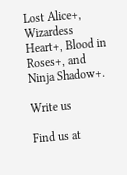Lost Alice+, Wizardess Heart+, Blood in Roses+, and Ninja Shadow+.

Write us

Find us at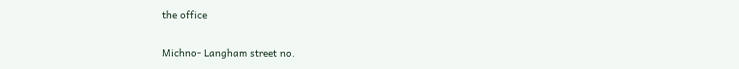the office

Michno- Langham street no.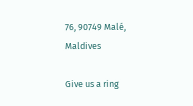76, 90749 Malé, Maldives

Give us a ring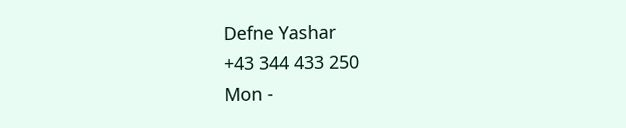Defne Yashar
+43 344 433 250
Mon -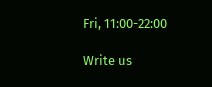Fri, 11:00-22:00

Write us